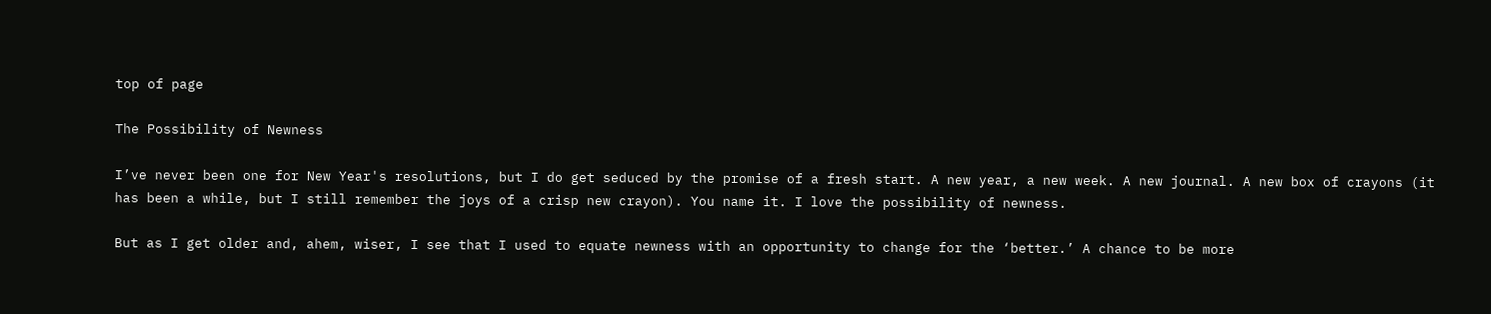top of page

The Possibility of Newness

I’ve never been one for New Year's resolutions, but I do get seduced by the promise of a fresh start. A new year, a new week. A new journal. A new box of crayons (it has been a while, but I still remember the joys of a crisp new crayon). You name it. I love the possibility of newness.

But as I get older and, ahem, wiser, I see that I used to equate newness with an opportunity to change for the ‘better.’ A chance to be more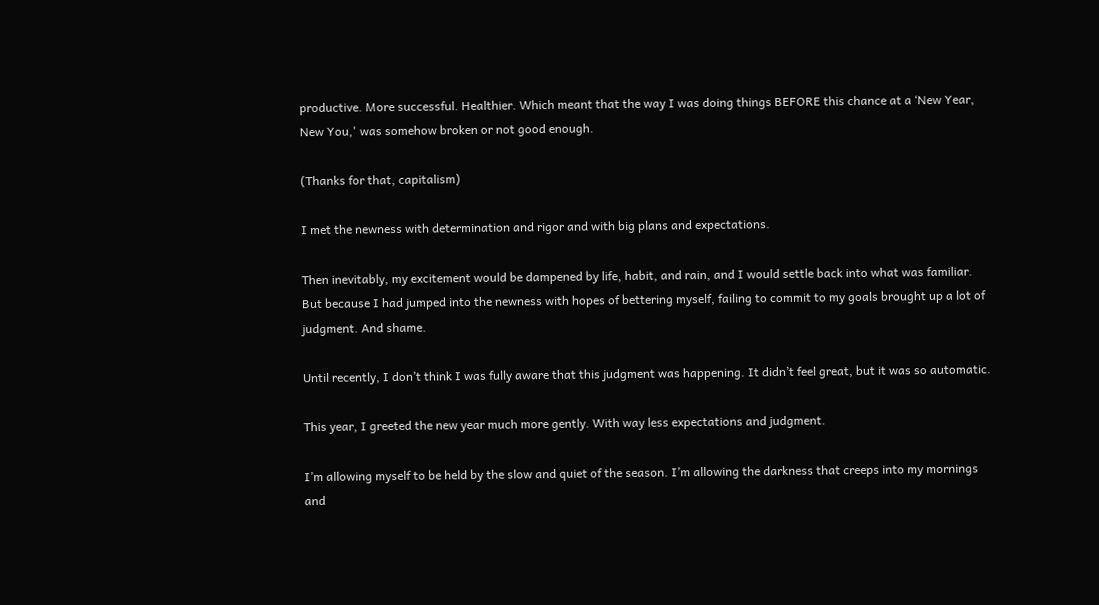productive. More successful. Healthier. Which meant that the way I was doing things BEFORE this chance at a ‘New Year, New You,' was somehow broken or not good enough.

(Thanks for that, capitalism)

I met the newness with determination and rigor and with big plans and expectations.

Then inevitably, my excitement would be dampened by life, habit, and rain, and I would settle back into what was familiar. But because I had jumped into the newness with hopes of bettering myself, failing to commit to my goals brought up a lot of judgment. And shame.

Until recently, I don’t think I was fully aware that this judgment was happening. It didn’t feel great, but it was so automatic.

This year, I greeted the new year much more gently. With way less expectations and judgment.

I’m allowing myself to be held by the slow and quiet of the season. I’m allowing the darkness that creeps into my mornings and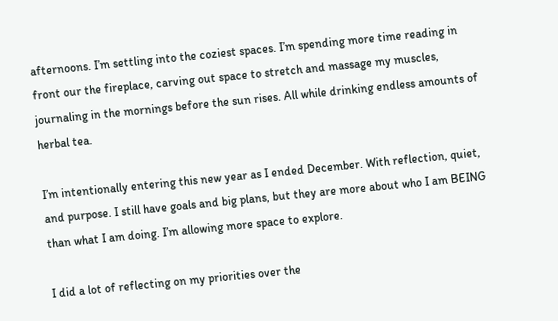afternoons. I’m settling into the coziest spaces. I’m spending more time reading in front our the fireplace, carving out space to stretch and massage my muscles, journaling in the mornings before the sun rises. All while drinking endless amounts of herbal tea.

I’m intentionally entering this new year as I ended December. With reflection, quiet, and purpose. I still have goals and big plans, but they are more about who I am BEING than what I am doing. I’m allowing more space to explore.

I did a lot of reflecting on my priorities over the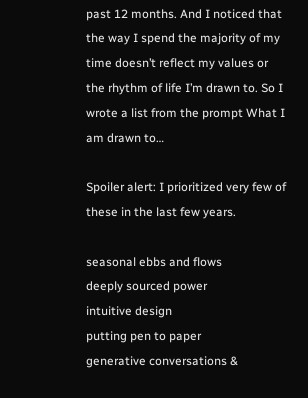past 12 months. And I noticed that the way I spend the majority of my time doesn’t reflect my values or the rhythm of life I’m drawn to. So I wrote a list from the prompt What I am drawn to…

Spoiler alert: I prioritized very few of these in the last few years.

seasonal ebbs and flows
deeply sourced power
intuitive design
putting pen to paper
generative conversations &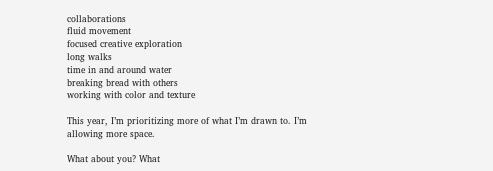collaborations
fluid movement
focused creative exploration
long walks
time in and around water
breaking bread with others
working with color and texture

This year, I’m prioritizing more of what I’m drawn to. I’m allowing more space.

What about you? What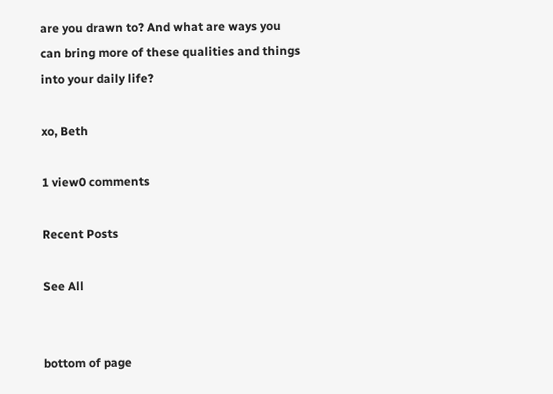are you drawn to? And what are ways you can bring more of these qualities and things into your daily life?

xo, Beth

1 view0 comments

Recent Posts

See All


bottom of page